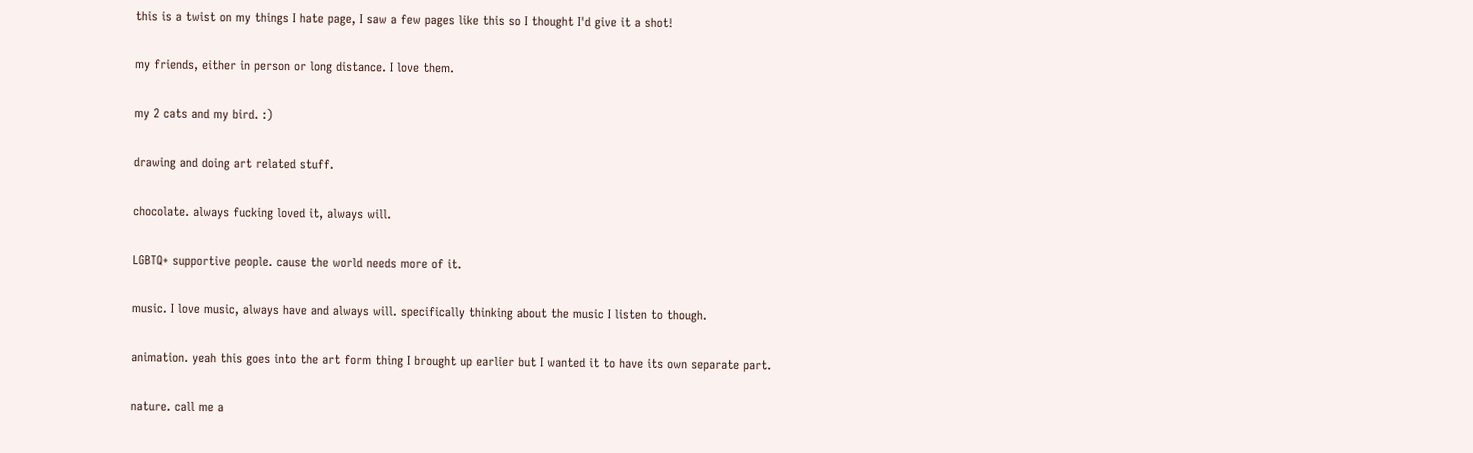this is a twist on my things I hate page, I saw a few pages like this so I thought I'd give it a shot!

my friends, either in person or long distance. I love them.

my 2 cats and my bird. :)

drawing and doing art related stuff.

chocolate. always fucking loved it, always will.

LGBTQ+ supportive people. cause the world needs more of it.

music. I love music, always have and always will. specifically thinking about the music I listen to though.

animation. yeah this goes into the art form thing I brought up earlier but I wanted it to have its own separate part.

nature. call me a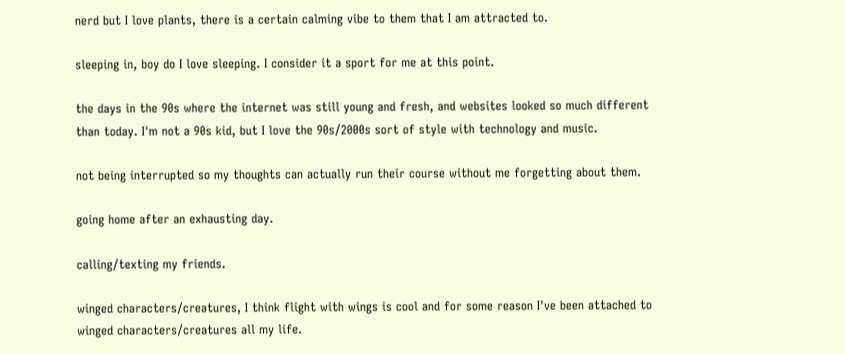nerd but I love plants, there is a certain calming vibe to them that I am attracted to.

sleeping in, boy do I love sleeping. I consider it a sport for me at this point.

the days in the 90s where the internet was still young and fresh, and websites looked so much different than today. I'm not a 90s kid, but I love the 90s/2000s sort of style with technology and music.

not being interrupted so my thoughts can actually run their course without me forgetting about them.

going home after an exhausting day.

calling/texting my friends.

winged characters/creatures, I think flight with wings is cool and for some reason I've been attached to winged characters/creatures all my life.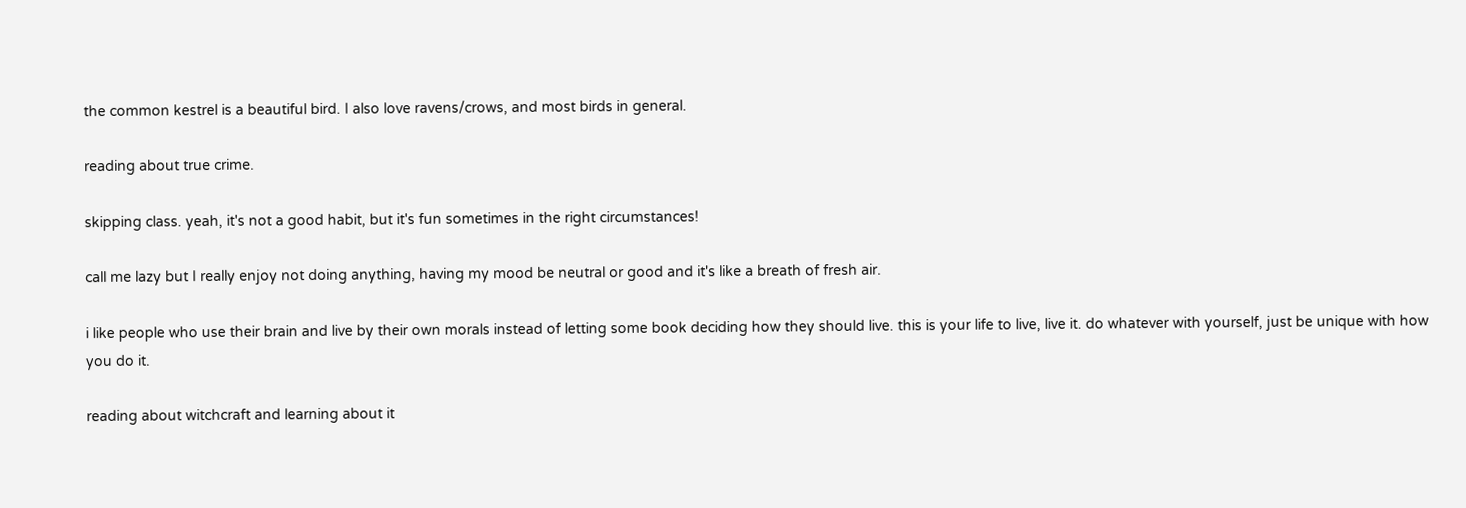the common kestrel is a beautiful bird. I also love ravens/crows, and most birds in general.

reading about true crime.

skipping class. yeah, it's not a good habit, but it's fun sometimes in the right circumstances!

call me lazy but I really enjoy not doing anything, having my mood be neutral or good and it's like a breath of fresh air.

i like people who use their brain and live by their own morals instead of letting some book deciding how they should live. this is your life to live, live it. do whatever with yourself, just be unique with how you do it.

reading about witchcraft and learning about it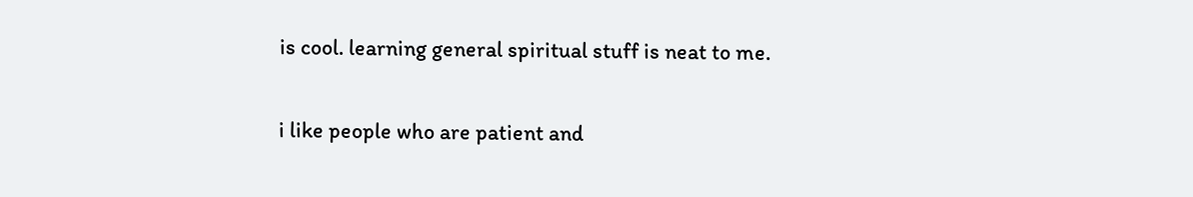is cool. learning general spiritual stuff is neat to me.

i like people who are patient and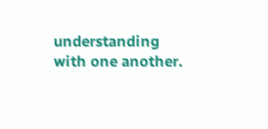understanding with one another.